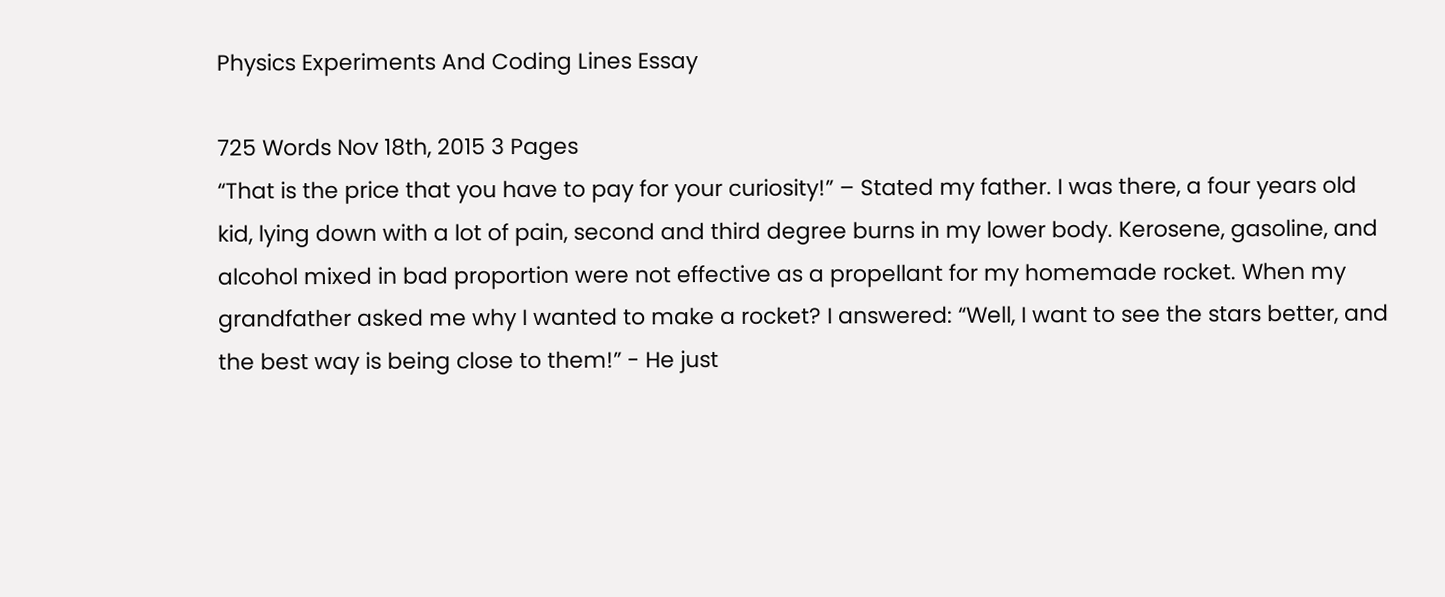Physics Experiments And Coding Lines Essay

725 Words Nov 18th, 2015 3 Pages
“That is the price that you have to pay for your curiosity!” – Stated my father. I was there, a four years old kid, lying down with a lot of pain, second and third degree burns in my lower body. Kerosene, gasoline, and alcohol mixed in bad proportion were not effective as a propellant for my homemade rocket. When my grandfather asked me why I wanted to make a rocket? I answered: “Well, I want to see the stars better, and the best way is being close to them!” - He just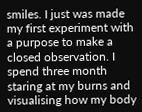smiles. I just was made my first experiment with a purpose to make a closed observation. I spend three month staring at my burns and visualising how my body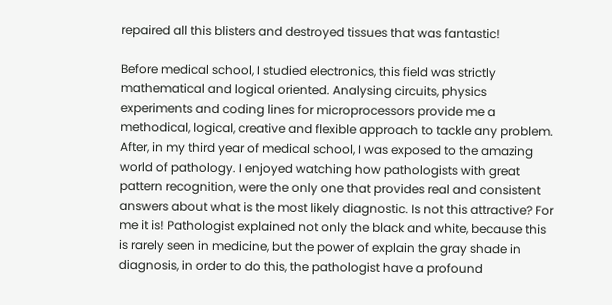repaired all this blisters and destroyed tissues that was fantastic!

Before medical school, I studied electronics, this field was strictly mathematical and logical oriented. Analysing circuits, physics experiments and coding lines for microprocessors provide me a methodical, logical, creative and flexible approach to tackle any problem. After, in my third year of medical school, I was exposed to the amazing world of pathology. I enjoyed watching how pathologists with great pattern recognition, were the only one that provides real and consistent answers about what is the most likely diagnostic. Is not this attractive? For me it is! Pathologist explained not only the black and white, because this is rarely seen in medicine, but the power of explain the gray shade in diagnosis, in order to do this, the pathologist have a profound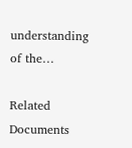understanding of the…

Related Documents